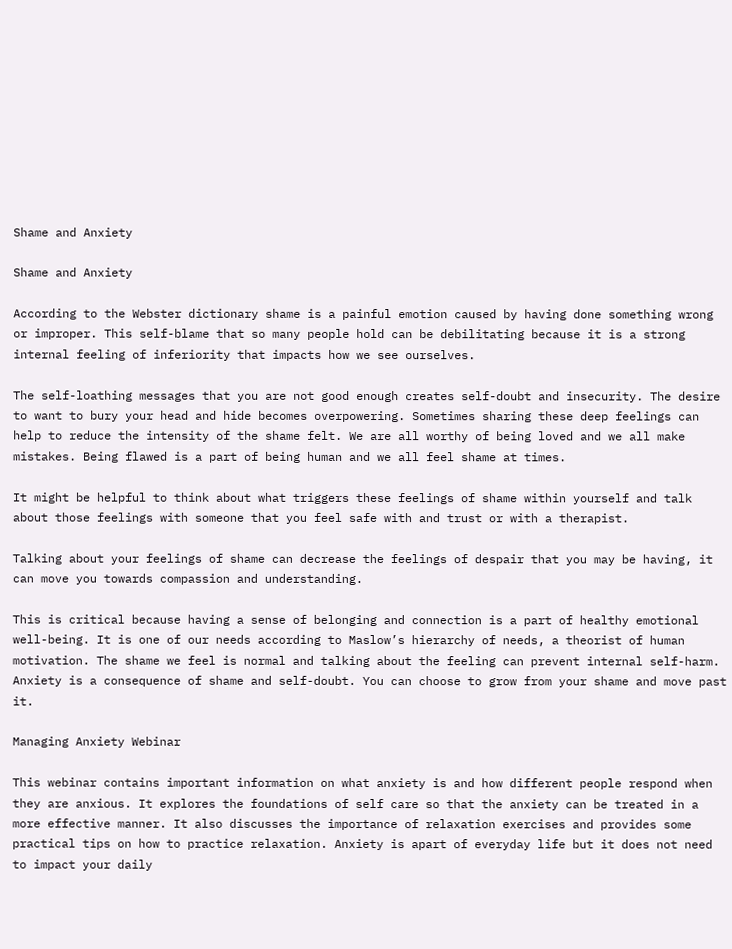Shame and Anxiety

Shame and Anxiety

According to the Webster dictionary shame is a painful emotion caused by having done something wrong or improper. This self-blame that so many people hold can be debilitating because it is a strong internal feeling of inferiority that impacts how we see ourselves.

The self-loathing messages that you are not good enough creates self-doubt and insecurity. The desire to want to bury your head and hide becomes overpowering. Sometimes sharing these deep feelings can help to reduce the intensity of the shame felt. We are all worthy of being loved and we all make mistakes. Being flawed is a part of being human and we all feel shame at times.

It might be helpful to think about what triggers these feelings of shame within yourself and talk about those feelings with someone that you feel safe with and trust or with a therapist.

Talking about your feelings of shame can decrease the feelings of despair that you may be having, it can move you towards compassion and understanding.

This is critical because having a sense of belonging and connection is a part of healthy emotional well-being. It is one of our needs according to Maslow’s hierarchy of needs, a theorist of human motivation. The shame we feel is normal and talking about the feeling can prevent internal self-harm. Anxiety is a consequence of shame and self-doubt. You can choose to grow from your shame and move past it.

Managing Anxiety Webinar

This webinar contains important information on what anxiety is and how different people respond when they are anxious. It explores the foundations of self care so that the anxiety can be treated in a more effective manner. It also discusses the importance of relaxation exercises and provides some practical tips on how to practice relaxation. Anxiety is apart of everyday life but it does not need to impact your daily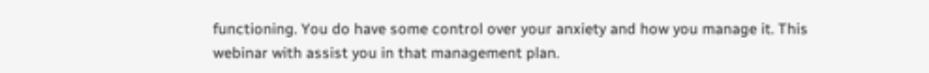functioning. You do have some control over your anxiety and how you manage it. This webinar with assist you in that management plan.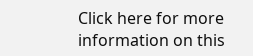Click here for more information on this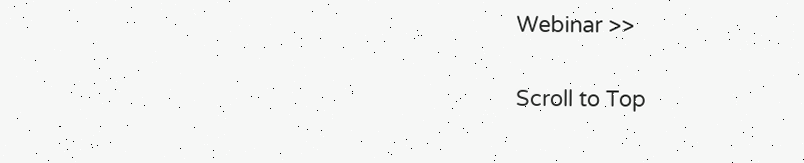Webinar >>

Scroll to Top